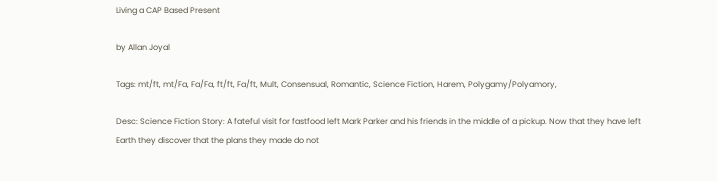Living a CAP Based Present

by Allan Joyal

Tags: mt/ft, mt/Fa, Fa/Fa, ft/ft, Fa/ft, Mult, Consensual, Romantic, Science Fiction, Harem, Polygamy/Polyamory,

Desc: Science Fiction Story: A fateful visit for fastfood left Mark Parker and his friends in the middle of a pickup. Now that they have left Earth they discover that the plans they made do not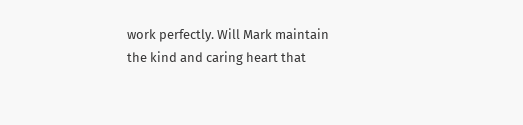work perfectly. Will Mark maintain the kind and caring heart that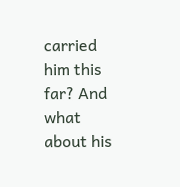carried him this far? And what about his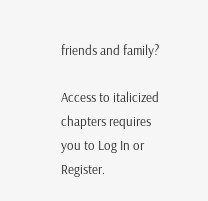friends and family?

Access to italicized chapters requires you to Log In or Register.